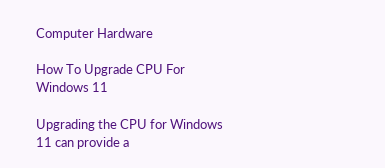Computer Hardware

How To Upgrade CPU For Windows 11

Upgrading the CPU for Windows 11 can provide a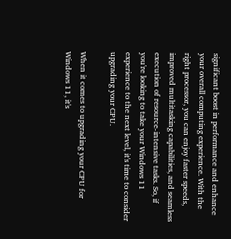significant boost in performance and enhance your overall computing experience. With the right processor, you can enjoy faster speeds, improved multitasking capabilities, and seamless execution of resource-intensive tasks. So, if you're looking to take your Windows 11 experience to the next level, it's time to consider upgrading your CPU.

When it comes to upgrading your CPU for Windows 11, it's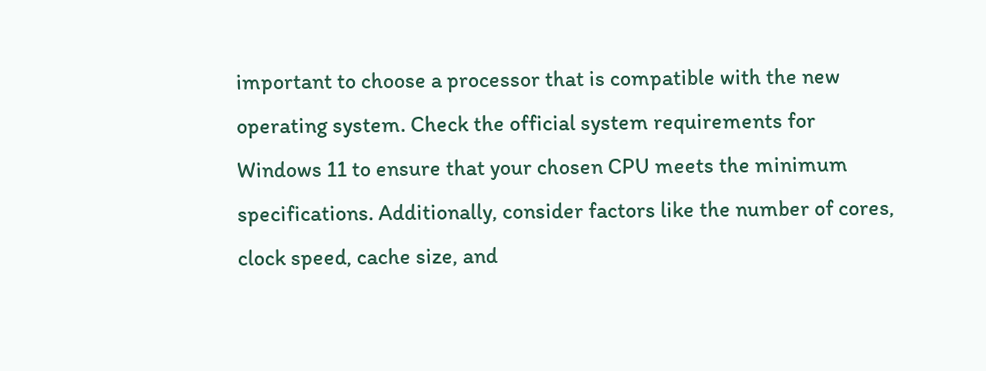important to choose a processor that is compatible with the new operating system. Check the official system requirements for Windows 11 to ensure that your chosen CPU meets the minimum specifications. Additionally, consider factors like the number of cores, clock speed, cache size, and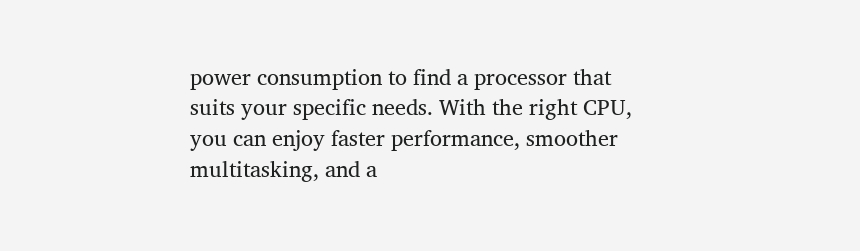power consumption to find a processor that suits your specific needs. With the right CPU, you can enjoy faster performance, smoother multitasking, and a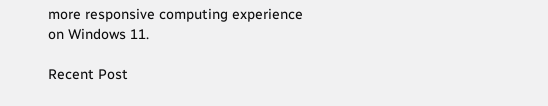more responsive computing experience on Windows 11.

Recent Post